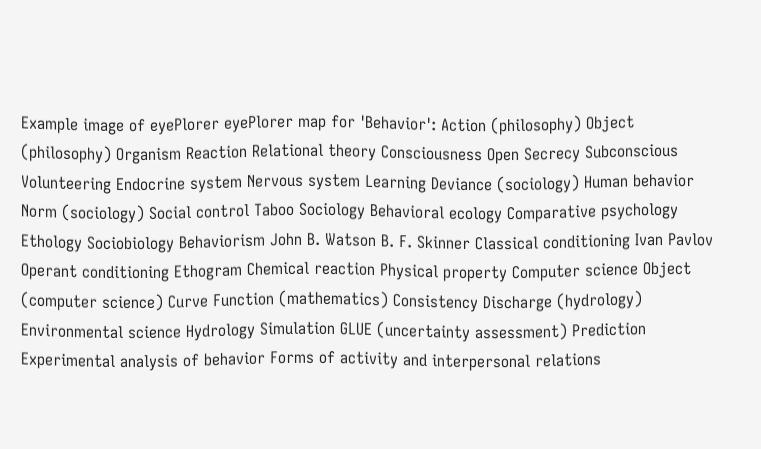Example image of eyePlorer eyePlorer map for 'Behavior': Action (philosophy) Object (philosophy) Organism Reaction Relational theory Consciousness Open Secrecy Subconscious Volunteering Endocrine system Nervous system Learning Deviance (sociology) Human behavior Norm (sociology) Social control Taboo Sociology Behavioral ecology Comparative psychology Ethology Sociobiology Behaviorism John B. Watson B. F. Skinner Classical conditioning Ivan Pavlov Operant conditioning Ethogram Chemical reaction Physical property Computer science Object (computer science) Curve Function (mathematics) Consistency Discharge (hydrology) Environmental science Hydrology Simulation GLUE (uncertainty assessment) Prediction Experimental analysis of behavior Forms of activity and interpersonal relations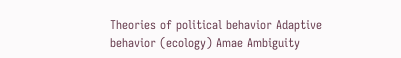Theories of political behavior Adaptive behavior (ecology) Amae Ambiguity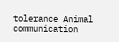tolerance Animal communication